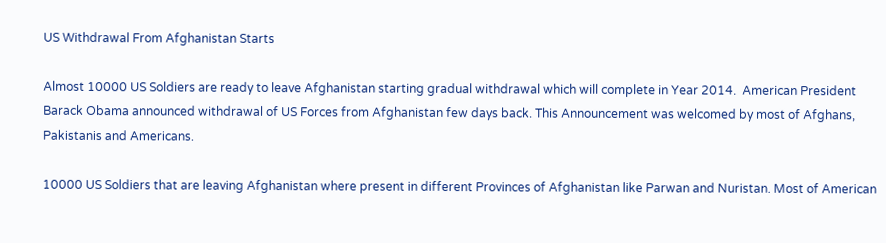US Withdrawal From Afghanistan Starts

Almost 10000 US Soldiers are ready to leave Afghanistan starting gradual withdrawal which will complete in Year 2014.  American President Barack Obama announced withdrawal of US Forces from Afghanistan few days back. This Announcement was welcomed by most of Afghans, Pakistanis and Americans.

10000 US Soldiers that are leaving Afghanistan where present in different Provinces of Afghanistan like Parwan and Nuristan. Most of American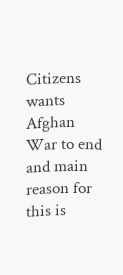Citizens wants Afghan War to end and main reason for this is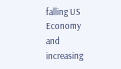falling US Economy and increasing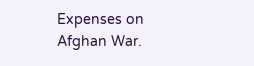Expenses on Afghan War.